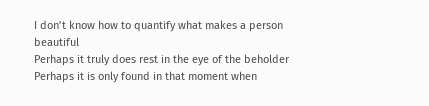I don’t know how to quantify what makes a person beautiful
Perhaps it truly does rest in the eye of the beholder
Perhaps it is only found in that moment when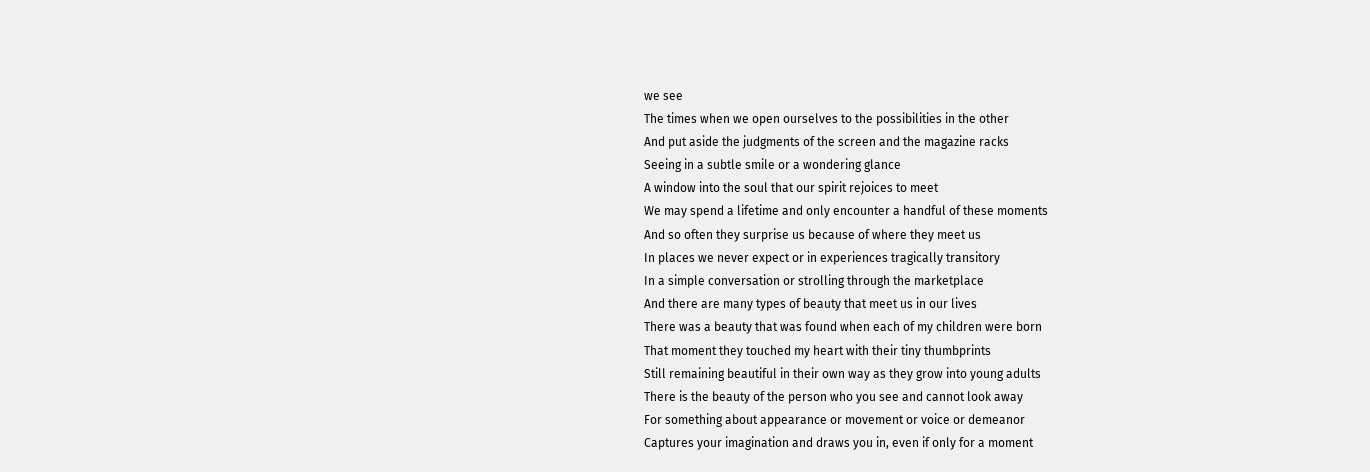we see
The times when we open ourselves to the possibilities in the other
And put aside the judgments of the screen and the magazine racks
Seeing in a subtle smile or a wondering glance
A window into the soul that our spirit rejoices to meet
We may spend a lifetime and only encounter a handful of these moments
And so often they surprise us because of where they meet us
In places we never expect or in experiences tragically transitory
In a simple conversation or strolling through the marketplace
And there are many types of beauty that meet us in our lives
There was a beauty that was found when each of my children were born
That moment they touched my heart with their tiny thumbprints
Still remaining beautiful in their own way as they grow into young adults
There is the beauty of the person who you see and cannot look away
For something about appearance or movement or voice or demeanor
Captures your imagination and draws you in, even if only for a moment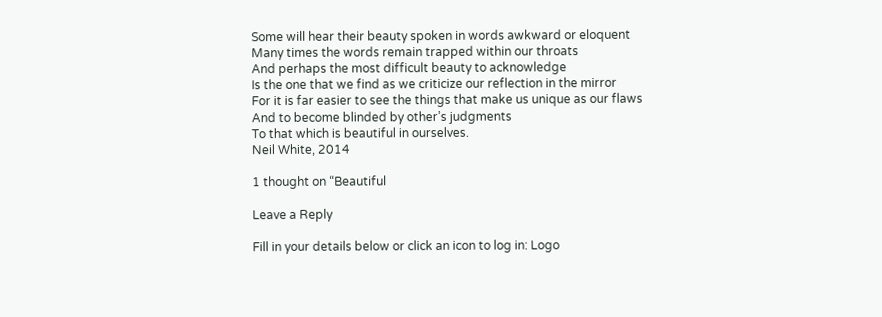Some will hear their beauty spoken in words awkward or eloquent
Many times the words remain trapped within our throats
And perhaps the most difficult beauty to acknowledge
Is the one that we find as we criticize our reflection in the mirror
For it is far easier to see the things that make us unique as our flaws
And to become blinded by other’s judgments
To that which is beautiful in ourselves.
Neil White, 2014

1 thought on “Beautiful

Leave a Reply

Fill in your details below or click an icon to log in: Logo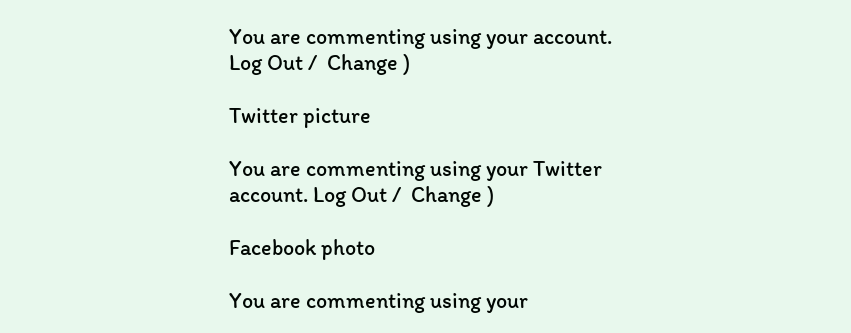You are commenting using your account. Log Out /  Change )

Twitter picture

You are commenting using your Twitter account. Log Out /  Change )

Facebook photo

You are commenting using your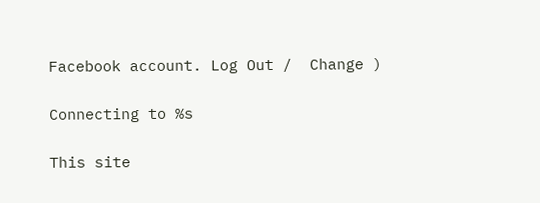Facebook account. Log Out /  Change )

Connecting to %s

This site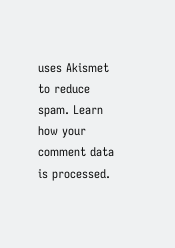uses Akismet to reduce spam. Learn how your comment data is processed.